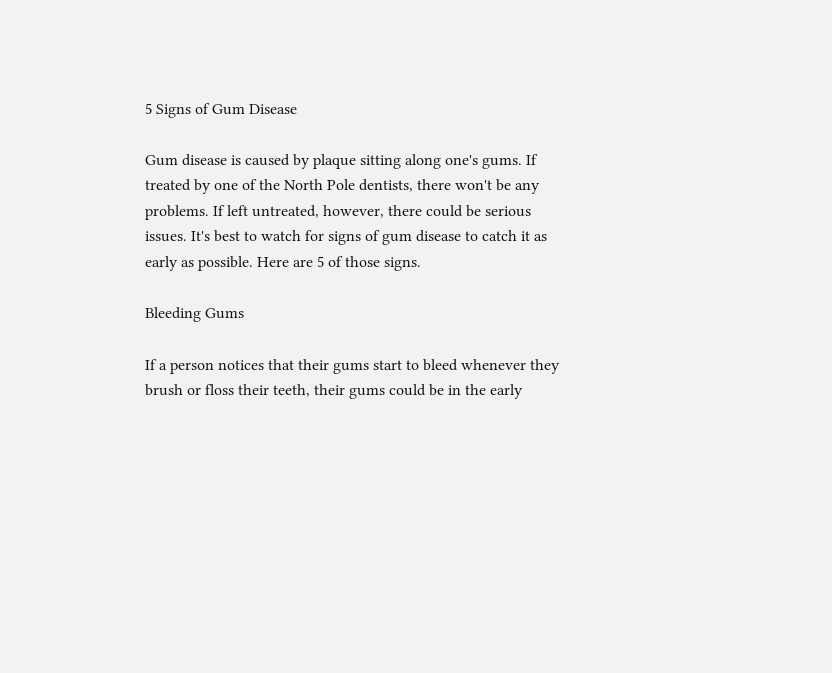5 Signs of Gum Disease

Gum disease is caused by plaque sitting along one's gums. If treated by one of the North Pole dentists, there won't be any problems. If left untreated, however, there could be serious issues. It's best to watch for signs of gum disease to catch it as early as possible. Here are 5 of those signs.

Bleeding Gums

If a person notices that their gums start to bleed whenever they brush or floss their teeth, their gums could be in the early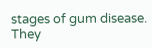stages of gum disease. They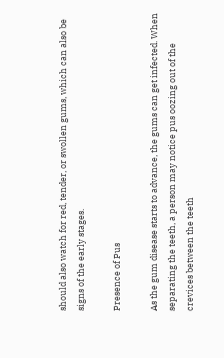should also watch for red, tender, or swollen gums, which can also be signs of the early stages.

Presence of Pus

As the gum disease starts to advance, the gums can get infected. When separating the teeth, a person may notice pus oozing out of the crevices between the teeth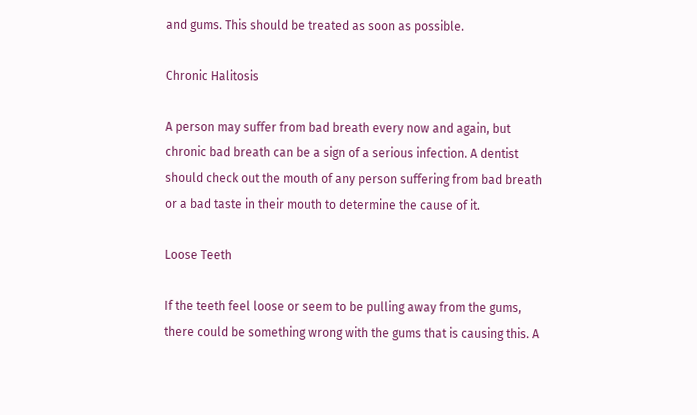and gums. This should be treated as soon as possible.

Chronic Halitosis

A person may suffer from bad breath every now and again, but chronic bad breath can be a sign of a serious infection. A dentist should check out the mouth of any person suffering from bad breath or a bad taste in their mouth to determine the cause of it.

Loose Teeth

If the teeth feel loose or seem to be pulling away from the gums, there could be something wrong with the gums that is causing this. A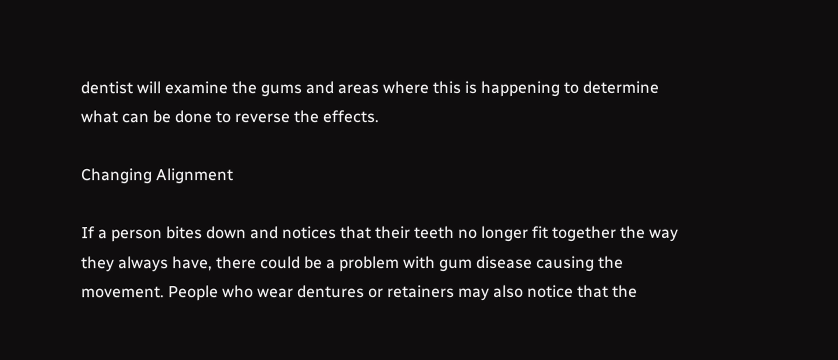dentist will examine the gums and areas where this is happening to determine what can be done to reverse the effects.

Changing Alignment

If a person bites down and notices that their teeth no longer fit together the way they always have, there could be a problem with gum disease causing the movement. People who wear dentures or retainers may also notice that the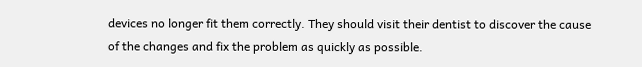devices no longer fit them correctly. They should visit their dentist to discover the cause of the changes and fix the problem as quickly as possible.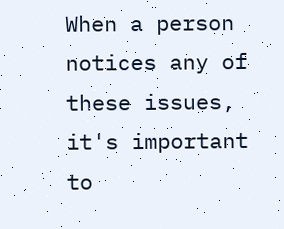When a person notices any of these issues, it's important to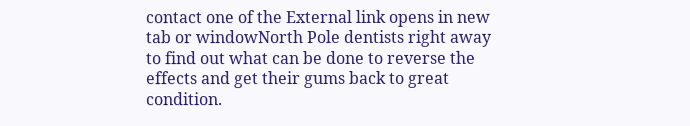contact one of the External link opens in new tab or windowNorth Pole dentists right away to find out what can be done to reverse the effects and get their gums back to great condition.